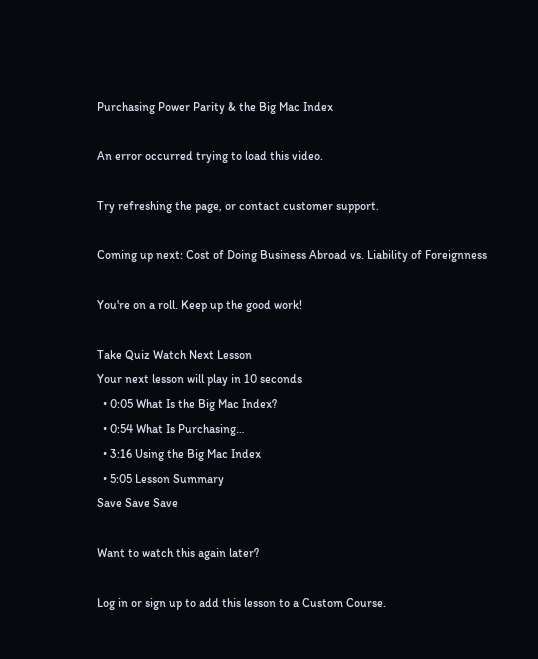Purchasing Power Parity & the Big Mac Index

An error occurred trying to load this video.

Try refreshing the page, or contact customer support.

Coming up next: Cost of Doing Business Abroad vs. Liability of Foreignness

You're on a roll. Keep up the good work!

Take Quiz Watch Next Lesson
Your next lesson will play in 10 seconds
  • 0:05 What Is the Big Mac Index?
  • 0:54 What Is Purchasing…
  • 3:16 Using the Big Mac Index
  • 5:05 Lesson Summary
Save Save Save

Want to watch this again later?

Log in or sign up to add this lesson to a Custom Course.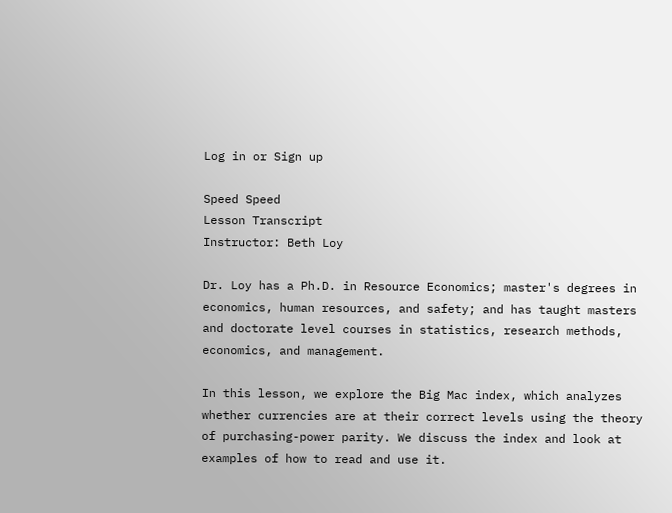Log in or Sign up

Speed Speed
Lesson Transcript
Instructor: Beth Loy

Dr. Loy has a Ph.D. in Resource Economics; master's degrees in economics, human resources, and safety; and has taught masters and doctorate level courses in statistics, research methods, economics, and management.

In this lesson, we explore the Big Mac index, which analyzes whether currencies are at their correct levels using the theory of purchasing-power parity. We discuss the index and look at examples of how to read and use it.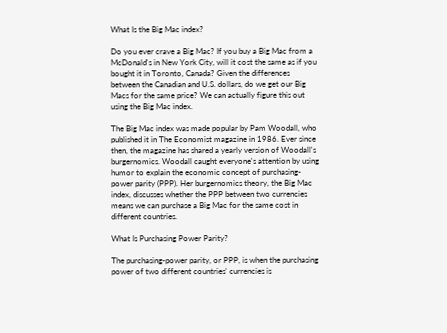What Is the Big Mac index?

Do you ever crave a Big Mac? If you buy a Big Mac from a McDonald's in New York City, will it cost the same as if you bought it in Toronto, Canada? Given the differences between the Canadian and U.S. dollars, do we get our Big Macs for the same price? We can actually figure this out using the Big Mac index.

The Big Mac index was made popular by Pam Woodall, who published it in The Economist magazine in 1986. Ever since then, the magazine has shared a yearly version of Woodall's burgernomics. Woodall caught everyone's attention by using humor to explain the economic concept of purchasing-power parity (PPP). Her burgernomics theory, the Big Mac index, discusses whether the PPP between two currencies means we can purchase a Big Mac for the same cost in different countries.

What Is Purchasing Power Parity?

The purchasing-power parity, or PPP, is when the purchasing power of two different countries' currencies is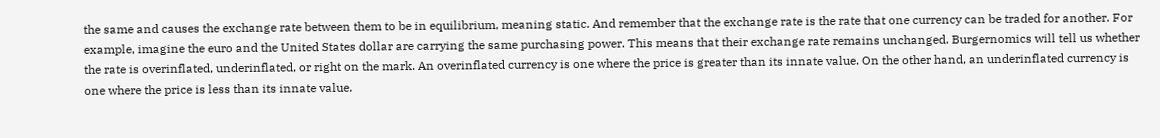the same and causes the exchange rate between them to be in equilibrium, meaning static. And remember that the exchange rate is the rate that one currency can be traded for another. For example, imagine the euro and the United States dollar are carrying the same purchasing power. This means that their exchange rate remains unchanged. Burgernomics will tell us whether the rate is overinflated, underinflated, or right on the mark. An overinflated currency is one where the price is greater than its innate value. On the other hand, an underinflated currency is one where the price is less than its innate value.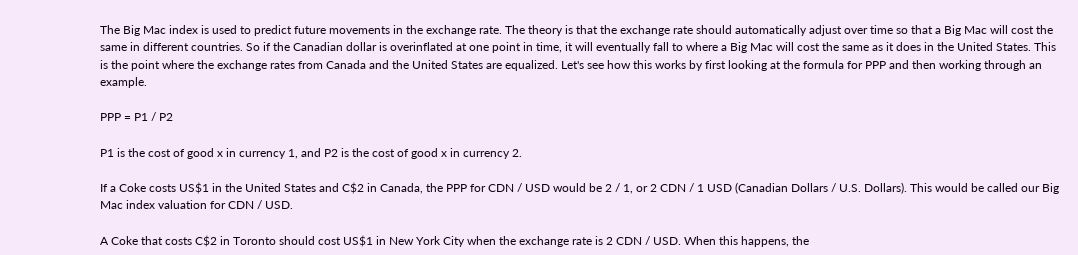The Big Mac index is used to predict future movements in the exchange rate. The theory is that the exchange rate should automatically adjust over time so that a Big Mac will cost the same in different countries. So if the Canadian dollar is overinflated at one point in time, it will eventually fall to where a Big Mac will cost the same as it does in the United States. This is the point where the exchange rates from Canada and the United States are equalized. Let's see how this works by first looking at the formula for PPP and then working through an example.

PPP = P1 / P2

P1 is the cost of good x in currency 1, and P2 is the cost of good x in currency 2.

If a Coke costs US$1 in the United States and C$2 in Canada, the PPP for CDN / USD would be 2 / 1, or 2 CDN / 1 USD (Canadian Dollars / U.S. Dollars). This would be called our Big Mac index valuation for CDN / USD.

A Coke that costs C$2 in Toronto should cost US$1 in New York City when the exchange rate is 2 CDN / USD. When this happens, the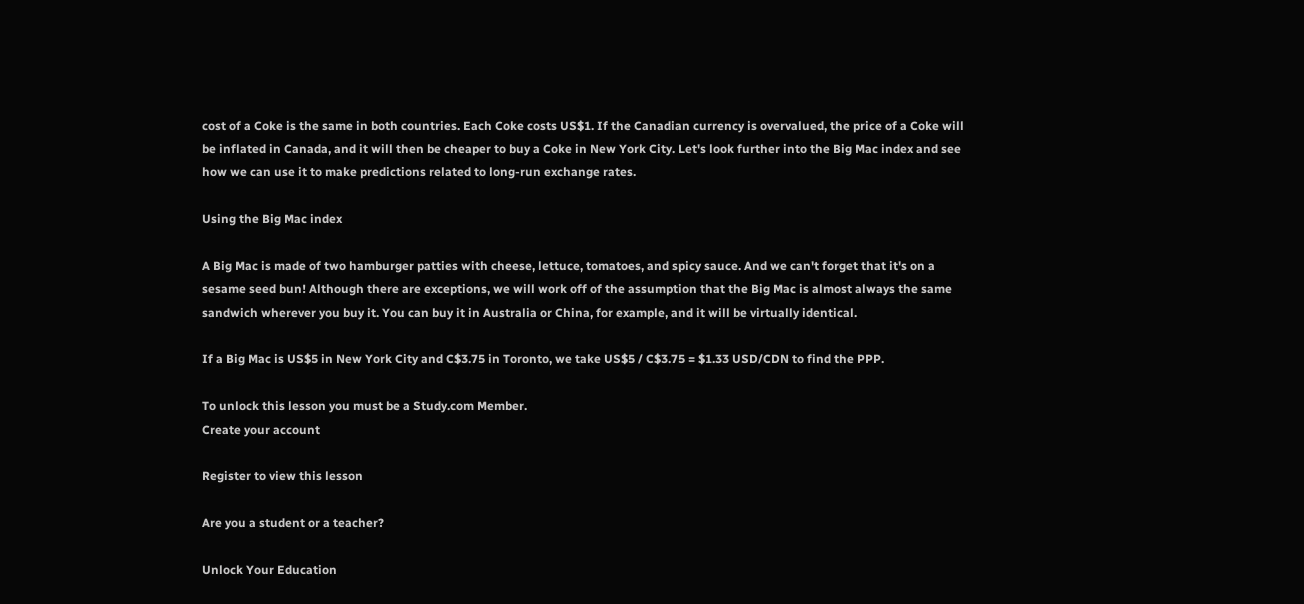cost of a Coke is the same in both countries. Each Coke costs US$1. If the Canadian currency is overvalued, the price of a Coke will be inflated in Canada, and it will then be cheaper to buy a Coke in New York City. Let's look further into the Big Mac index and see how we can use it to make predictions related to long-run exchange rates.

Using the Big Mac index

A Big Mac is made of two hamburger patties with cheese, lettuce, tomatoes, and spicy sauce. And we can't forget that it's on a sesame seed bun! Although there are exceptions, we will work off of the assumption that the Big Mac is almost always the same sandwich wherever you buy it. You can buy it in Australia or China, for example, and it will be virtually identical.

If a Big Mac is US$5 in New York City and C$3.75 in Toronto, we take US$5 / C$3.75 = $1.33 USD/CDN to find the PPP.

To unlock this lesson you must be a Study.com Member.
Create your account

Register to view this lesson

Are you a student or a teacher?

Unlock Your Education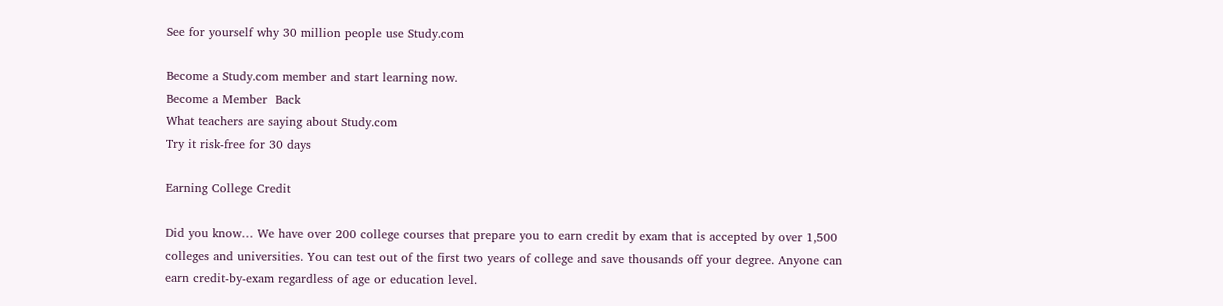See for yourself why 30 million people use Study.com

Become a Study.com member and start learning now.
Become a Member  Back
What teachers are saying about Study.com
Try it risk-free for 30 days

Earning College Credit

Did you know… We have over 200 college courses that prepare you to earn credit by exam that is accepted by over 1,500 colleges and universities. You can test out of the first two years of college and save thousands off your degree. Anyone can earn credit-by-exam regardless of age or education level.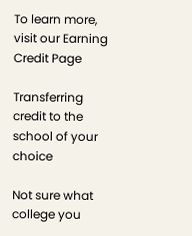To learn more, visit our Earning Credit Page

Transferring credit to the school of your choice

Not sure what college you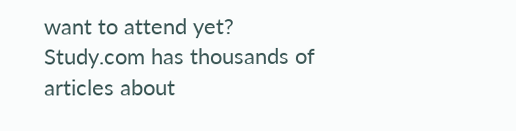want to attend yet? Study.com has thousands of articles about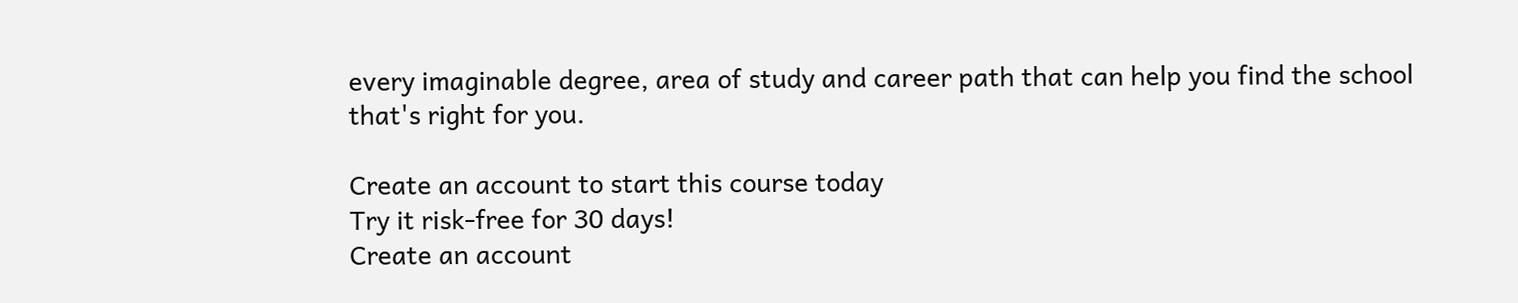every imaginable degree, area of study and career path that can help you find the school that's right for you.

Create an account to start this course today
Try it risk-free for 30 days!
Create an account